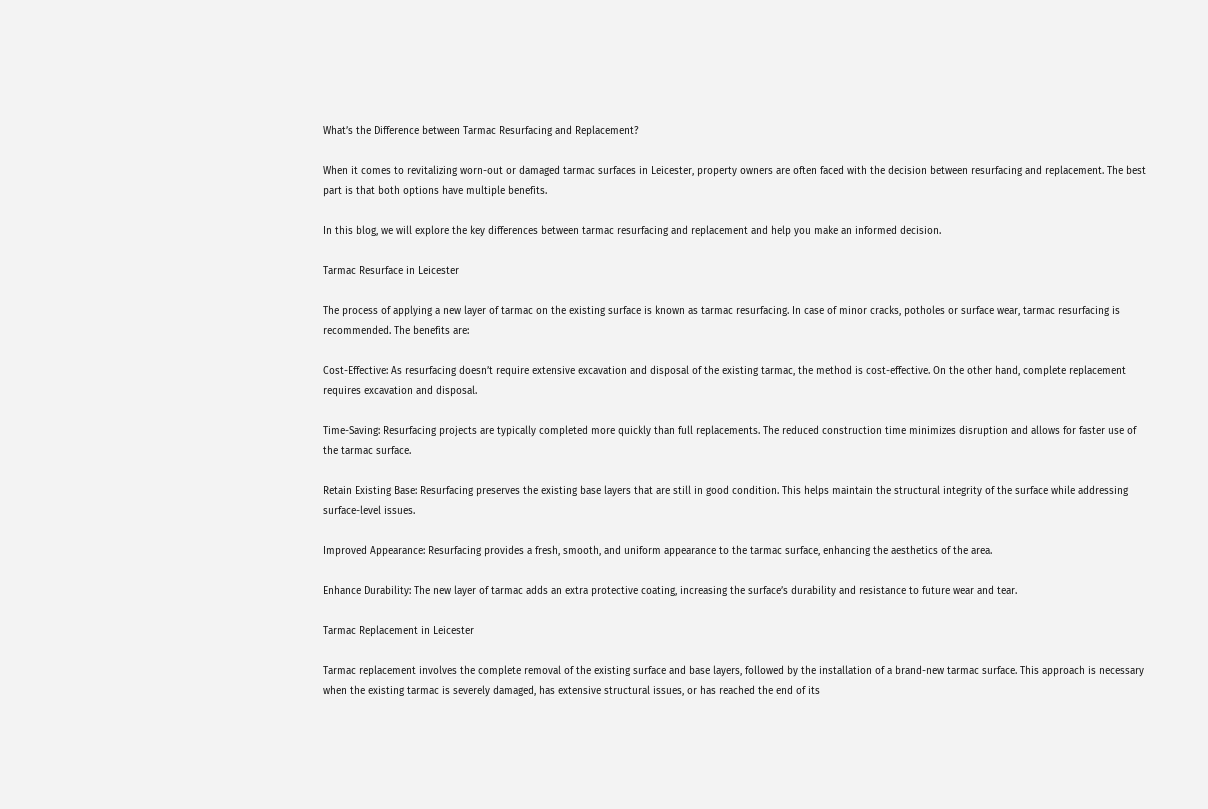What’s the Difference between Tarmac Resurfacing and Replacement?

When it comes to revitalizing worn-out or damaged tarmac surfaces in Leicester, property owners are often faced with the decision between resurfacing and replacement. The best part is that both options have multiple benefits.

In this blog, we will explore the key differences between tarmac resurfacing and replacement and help you make an informed decision.

Tarmac Resurface in Leicester

The process of applying a new layer of tarmac on the existing surface is known as tarmac resurfacing. In case of minor cracks, potholes or surface wear, tarmac resurfacing is recommended. The benefits are:

Cost-Effective: As resurfacing doesn’t require extensive excavation and disposal of the existing tarmac, the method is cost-effective. On the other hand, complete replacement requires excavation and disposal.

Time-Saving: Resurfacing projects are typically completed more quickly than full replacements. The reduced construction time minimizes disruption and allows for faster use of the tarmac surface.

Retain Existing Base: Resurfacing preserves the existing base layers that are still in good condition. This helps maintain the structural integrity of the surface while addressing surface-level issues.

Improved Appearance: Resurfacing provides a fresh, smooth, and uniform appearance to the tarmac surface, enhancing the aesthetics of the area.

Enhance Durability: The new layer of tarmac adds an extra protective coating, increasing the surface’s durability and resistance to future wear and tear.

Tarmac Replacement in Leicester

Tarmac replacement involves the complete removal of the existing surface and base layers, followed by the installation of a brand-new tarmac surface. This approach is necessary when the existing tarmac is severely damaged, has extensive structural issues, or has reached the end of its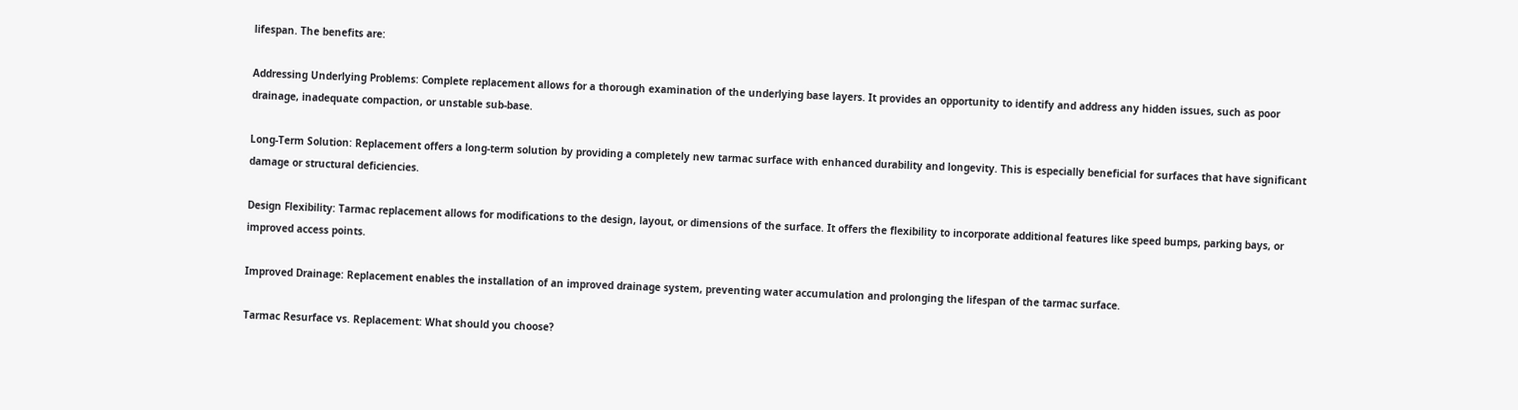lifespan. The benefits are:

Addressing Underlying Problems: Complete replacement allows for a thorough examination of the underlying base layers. It provides an opportunity to identify and address any hidden issues, such as poor drainage, inadequate compaction, or unstable sub-base.

Long-Term Solution: Replacement offers a long-term solution by providing a completely new tarmac surface with enhanced durability and longevity. This is especially beneficial for surfaces that have significant damage or structural deficiencies.

Design Flexibility: Tarmac replacement allows for modifications to the design, layout, or dimensions of the surface. It offers the flexibility to incorporate additional features like speed bumps, parking bays, or improved access points.

Improved Drainage: Replacement enables the installation of an improved drainage system, preventing water accumulation and prolonging the lifespan of the tarmac surface.

Tarmac Resurface vs. Replacement: What should you choose?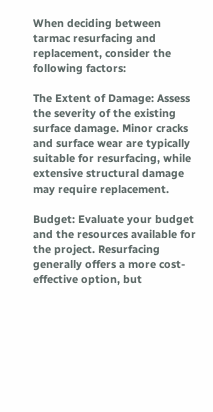When deciding between tarmac resurfacing and replacement, consider the following factors:

The Extent of Damage: Assess the severity of the existing surface damage. Minor cracks and surface wear are typically suitable for resurfacing, while extensive structural damage may require replacement.

Budget: Evaluate your budget and the resources available for the project. Resurfacing generally offers a more cost-effective option, but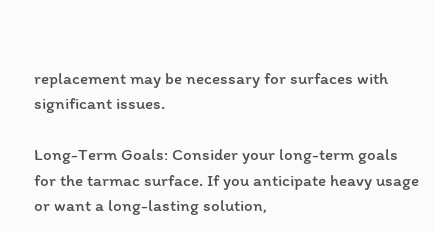replacement may be necessary for surfaces with significant issues.

Long-Term Goals: Consider your long-term goals for the tarmac surface. If you anticipate heavy usage or want a long-lasting solution,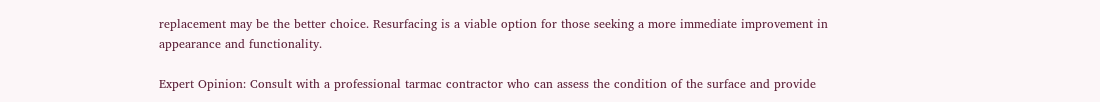replacement may be the better choice. Resurfacing is a viable option for those seeking a more immediate improvement in appearance and functionality.

Expert Opinion: Consult with a professional tarmac contractor who can assess the condition of the surface and provide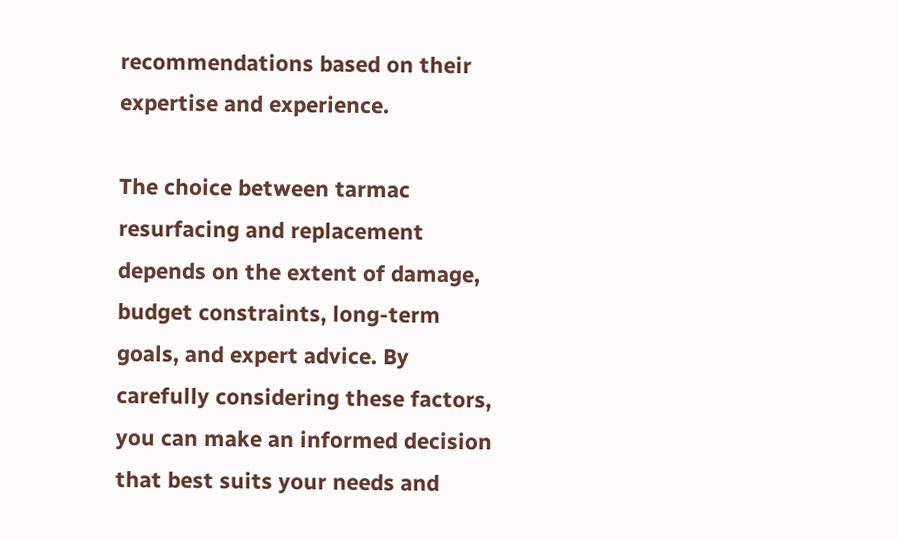recommendations based on their expertise and experience.

The choice between tarmac resurfacing and replacement depends on the extent of damage, budget constraints, long-term goals, and expert advice. By carefully considering these factors, you can make an informed decision that best suits your needs and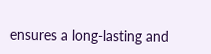ensures a long-lasting and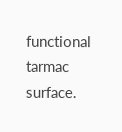functional tarmac surface.